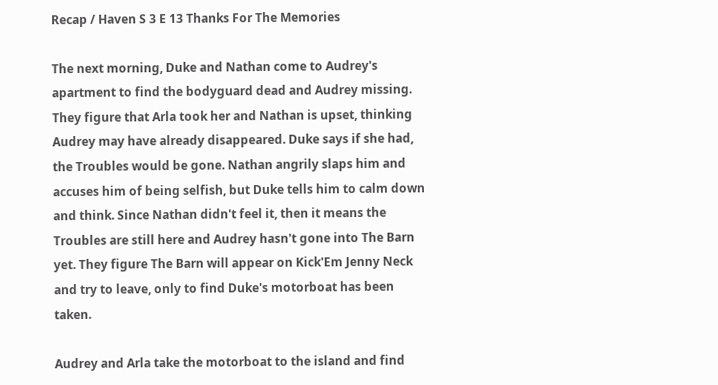Recap / Haven S 3 E 13 Thanks For The Memories

The next morning, Duke and Nathan come to Audrey's apartment to find the bodyguard dead and Audrey missing. They figure that Arla took her and Nathan is upset, thinking Audrey may have already disappeared. Duke says if she had, the Troubles would be gone. Nathan angrily slaps him and accuses him of being selfish, but Duke tells him to calm down and think. Since Nathan didn't feel it, then it means the Troubles are still here and Audrey hasn't gone into The Barn yet. They figure The Barn will appear on Kick'Em Jenny Neck and try to leave, only to find Duke's motorboat has been taken.

Audrey and Arla take the motorboat to the island and find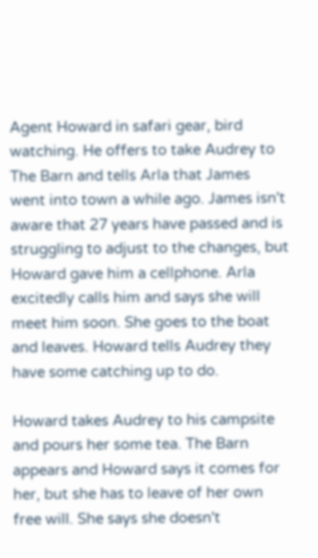Agent Howard in safari gear, bird watching. He offers to take Audrey to The Barn and tells Arla that James went into town a while ago. James isn't aware that 27 years have passed and is struggling to adjust to the changes, but Howard gave him a cellphone. Arla excitedly calls him and says she will meet him soon. She goes to the boat and leaves. Howard tells Audrey they have some catching up to do.

Howard takes Audrey to his campsite and pours her some tea. The Barn appears and Howard says it comes for her, but she has to leave of her own free will. She says she doesn't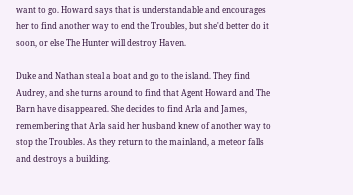want to go. Howard says that is understandable and encourages her to find another way to end the Troubles, but she'd better do it soon, or else The Hunter will destroy Haven.

Duke and Nathan steal a boat and go to the island. They find Audrey, and she turns around to find that Agent Howard and The Barn have disappeared. She decides to find Arla and James, remembering that Arla said her husband knew of another way to stop the Troubles. As they return to the mainland, a meteor falls and destroys a building.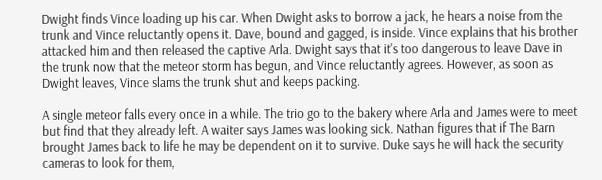Dwight finds Vince loading up his car. When Dwight asks to borrow a jack, he hears a noise from the trunk and Vince reluctantly opens it. Dave, bound and gagged, is inside. Vince explains that his brother attacked him and then released the captive Arla. Dwight says that it's too dangerous to leave Dave in the trunk now that the meteor storm has begun, and Vince reluctantly agrees. However, as soon as Dwight leaves, Vince slams the trunk shut and keeps packing.

A single meteor falls every once in a while. The trio go to the bakery where Arla and James were to meet but find that they already left. A waiter says James was looking sick. Nathan figures that if The Barn brought James back to life he may be dependent on it to survive. Duke says he will hack the security cameras to look for them,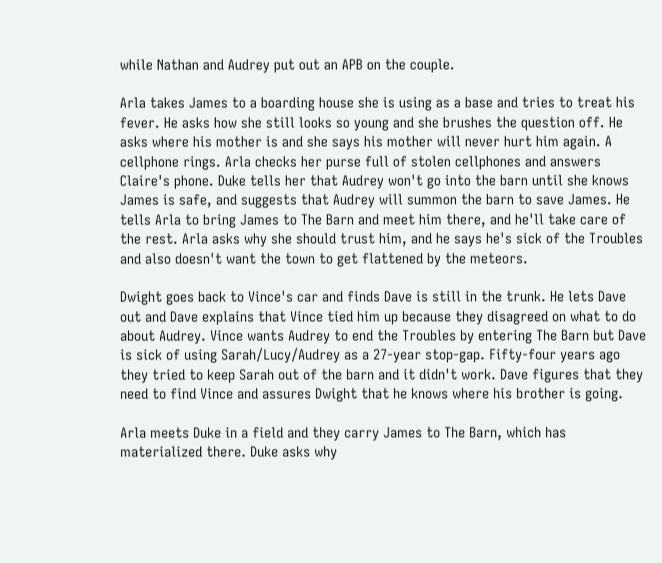while Nathan and Audrey put out an APB on the couple.

Arla takes James to a boarding house she is using as a base and tries to treat his fever. He asks how she still looks so young and she brushes the question off. He asks where his mother is and she says his mother will never hurt him again. A cellphone rings. Arla checks her purse full of stolen cellphones and answers Claire's phone. Duke tells her that Audrey won't go into the barn until she knows James is safe, and suggests that Audrey will summon the barn to save James. He tells Arla to bring James to The Barn and meet him there, and he'll take care of the rest. Arla asks why she should trust him, and he says he's sick of the Troubles and also doesn't want the town to get flattened by the meteors.

Dwight goes back to Vince's car and finds Dave is still in the trunk. He lets Dave out and Dave explains that Vince tied him up because they disagreed on what to do about Audrey. Vince wants Audrey to end the Troubles by entering The Barn but Dave is sick of using Sarah/Lucy/Audrey as a 27-year stop-gap. Fifty-four years ago they tried to keep Sarah out of the barn and it didn't work. Dave figures that they need to find Vince and assures Dwight that he knows where his brother is going.

Arla meets Duke in a field and they carry James to The Barn, which has materialized there. Duke asks why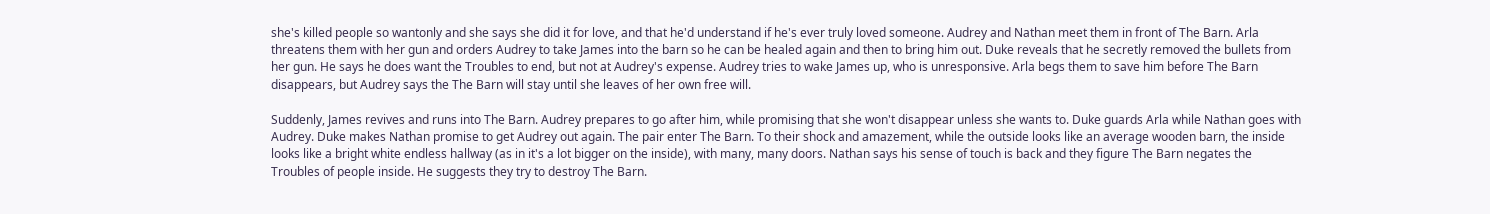she's killed people so wantonly and she says she did it for love, and that he'd understand if he's ever truly loved someone. Audrey and Nathan meet them in front of The Barn. Arla threatens them with her gun and orders Audrey to take James into the barn so he can be healed again and then to bring him out. Duke reveals that he secretly removed the bullets from her gun. He says he does want the Troubles to end, but not at Audrey's expense. Audrey tries to wake James up, who is unresponsive. Arla begs them to save him before The Barn disappears, but Audrey says the The Barn will stay until she leaves of her own free will.

Suddenly, James revives and runs into The Barn. Audrey prepares to go after him, while promising that she won't disappear unless she wants to. Duke guards Arla while Nathan goes with Audrey. Duke makes Nathan promise to get Audrey out again. The pair enter The Barn. To their shock and amazement, while the outside looks like an average wooden barn, the inside looks like a bright white endless hallway (as in it's a lot bigger on the inside), with many, many doors. Nathan says his sense of touch is back and they figure The Barn negates the Troubles of people inside. He suggests they try to destroy The Barn.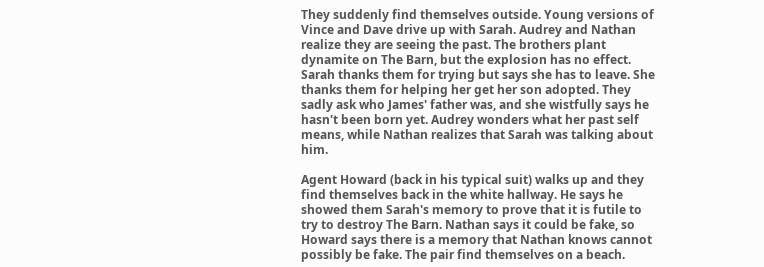They suddenly find themselves outside. Young versions of Vince and Dave drive up with Sarah. Audrey and Nathan realize they are seeing the past. The brothers plant dynamite on The Barn, but the explosion has no effect. Sarah thanks them for trying but says she has to leave. She thanks them for helping her get her son adopted. They sadly ask who James' father was, and she wistfully says he hasn't been born yet. Audrey wonders what her past self means, while Nathan realizes that Sarah was talking about him.

Agent Howard (back in his typical suit) walks up and they find themselves back in the white hallway. He says he showed them Sarah's memory to prove that it is futile to try to destroy The Barn. Nathan says it could be fake, so Howard says there is a memory that Nathan knows cannot possibly be fake. The pair find themselves on a beach.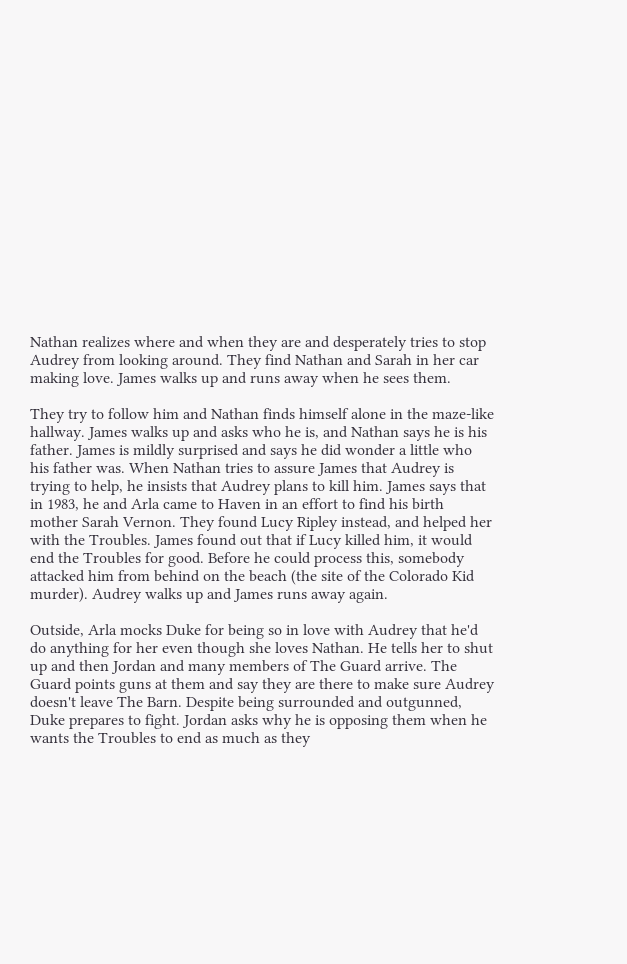Nathan realizes where and when they are and desperately tries to stop Audrey from looking around. They find Nathan and Sarah in her car making love. James walks up and runs away when he sees them.

They try to follow him and Nathan finds himself alone in the maze-like hallway. James walks up and asks who he is, and Nathan says he is his father. James is mildly surprised and says he did wonder a little who his father was. When Nathan tries to assure James that Audrey is trying to help, he insists that Audrey plans to kill him. James says that in 1983, he and Arla came to Haven in an effort to find his birth mother Sarah Vernon. They found Lucy Ripley instead, and helped her with the Troubles. James found out that if Lucy killed him, it would end the Troubles for good. Before he could process this, somebody attacked him from behind on the beach (the site of the Colorado Kid murder). Audrey walks up and James runs away again.

Outside, Arla mocks Duke for being so in love with Audrey that he'd do anything for her even though she loves Nathan. He tells her to shut up and then Jordan and many members of The Guard arrive. The Guard points guns at them and say they are there to make sure Audrey doesn't leave The Barn. Despite being surrounded and outgunned, Duke prepares to fight. Jordan asks why he is opposing them when he wants the Troubles to end as much as they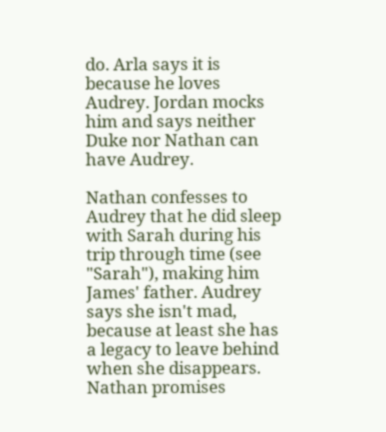do. Arla says it is because he loves Audrey. Jordan mocks him and says neither Duke nor Nathan can have Audrey.

Nathan confesses to Audrey that he did sleep with Sarah during his trip through time (see "Sarah"), making him James' father. Audrey says she isn't mad, because at least she has a legacy to leave behind when she disappears. Nathan promises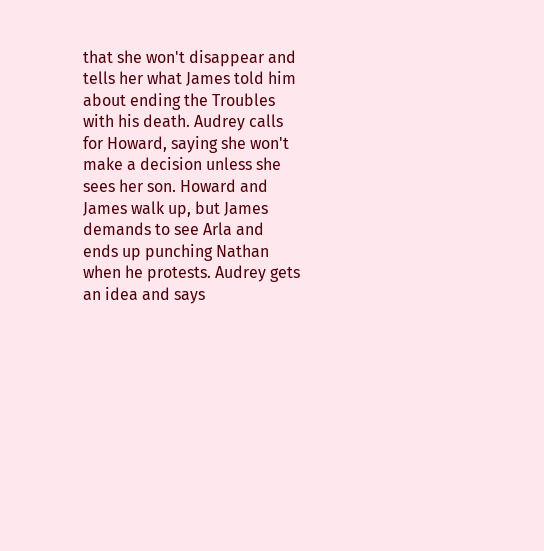that she won't disappear and tells her what James told him about ending the Troubles with his death. Audrey calls for Howard, saying she won't make a decision unless she sees her son. Howard and James walk up, but James demands to see Arla and ends up punching Nathan when he protests. Audrey gets an idea and says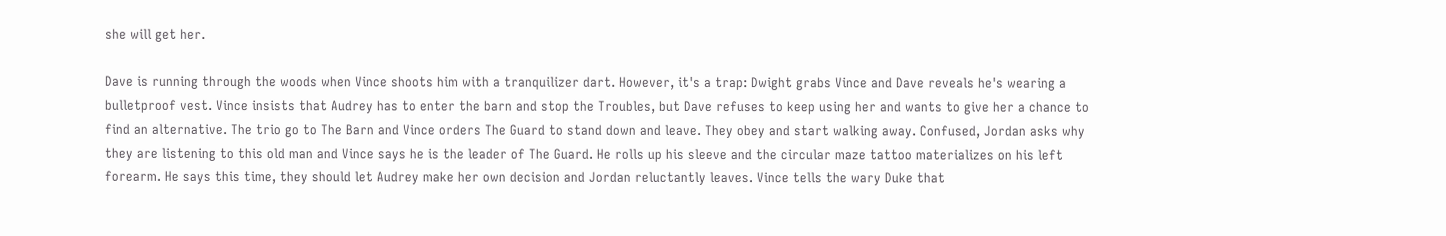she will get her.

Dave is running through the woods when Vince shoots him with a tranquilizer dart. However, it's a trap: Dwight grabs Vince and Dave reveals he's wearing a bulletproof vest. Vince insists that Audrey has to enter the barn and stop the Troubles, but Dave refuses to keep using her and wants to give her a chance to find an alternative. The trio go to The Barn and Vince orders The Guard to stand down and leave. They obey and start walking away. Confused, Jordan asks why they are listening to this old man and Vince says he is the leader of The Guard. He rolls up his sleeve and the circular maze tattoo materializes on his left forearm. He says this time, they should let Audrey make her own decision and Jordan reluctantly leaves. Vince tells the wary Duke that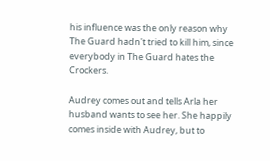his influence was the only reason why The Guard hadn't tried to kill him, since everybody in The Guard hates the Crockers.

Audrey comes out and tells Arla her husband wants to see her. She happily comes inside with Audrey, but to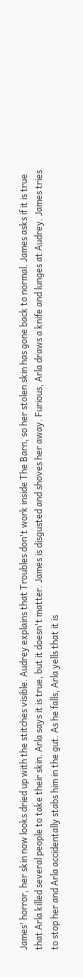James' horror, her skin now looks dried up with the stitches visible. Audrey explains that Troubles don't work inside The Barn, so her stolen skin has gone back to normal. James asks if it is true that Arla killed several people to take their skin. Arla says it is true, but it doesn't matter. James is disgusted and shoves her away. Furious, Arla draws a knife and lunges at Audrey. James tries to stop her and Arla accidentally stabs him in the gut. As he falls, Arla yells that it is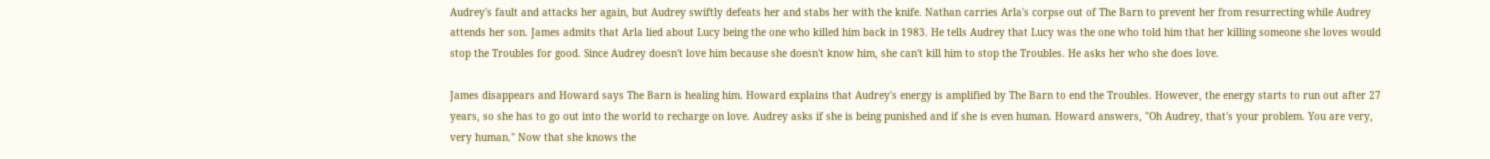Audrey's fault and attacks her again, but Audrey swiftly defeats her and stabs her with the knife. Nathan carries Arla's corpse out of The Barn to prevent her from resurrecting while Audrey attends her son. James admits that Arla lied about Lucy being the one who killed him back in 1983. He tells Audrey that Lucy was the one who told him that her killing someone she loves would stop the Troubles for good. Since Audrey doesn't love him because she doesn't know him, she can't kill him to stop the Troubles. He asks her who she does love.

James disappears and Howard says The Barn is healing him. Howard explains that Audrey's energy is amplified by The Barn to end the Troubles. However, the energy starts to run out after 27 years, so she has to go out into the world to recharge on love. Audrey asks if she is being punished and if she is even human. Howard answers, "Oh Audrey, that's your problem. You are very, very human." Now that she knows the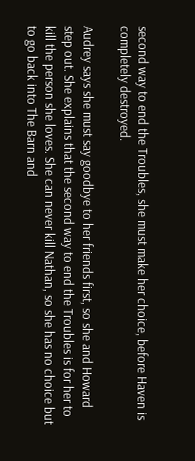second way to end the Troubles, she must make her choice, before Haven is completely destroyed.

Audrey says she must say goodbye to her friends first, so she and Howard step out. She explains that the second way to end the Troubles is for her to kill the person she loves. She can never kill Nathan, so she has no choice but to go back into The Barn and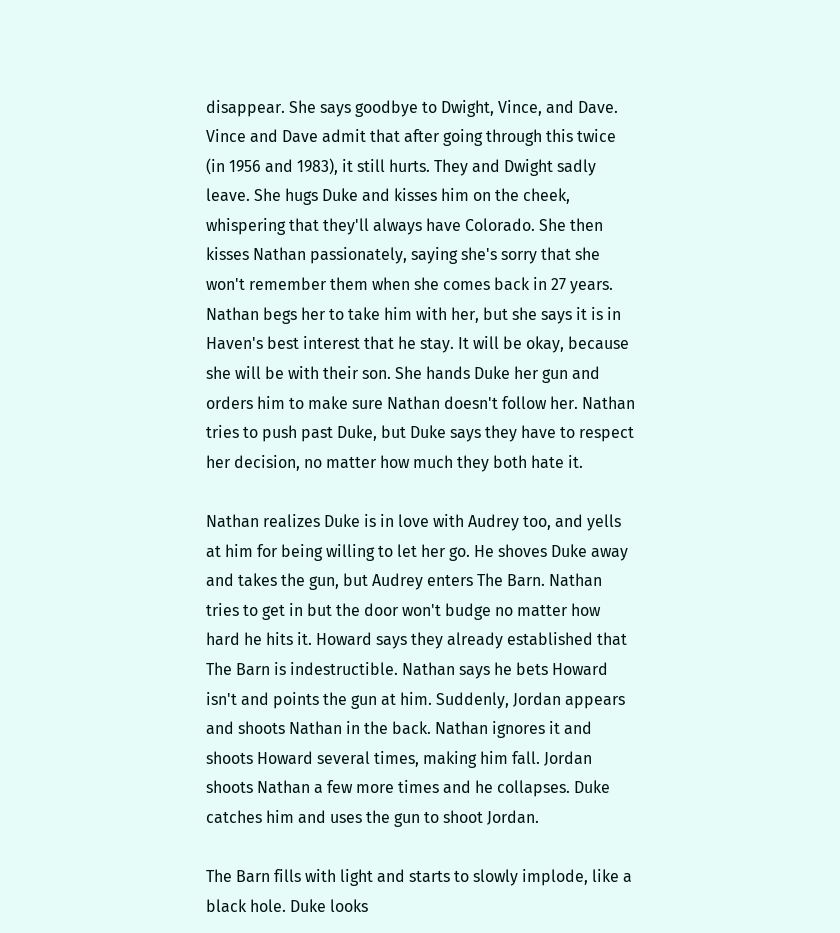disappear. She says goodbye to Dwight, Vince, and Dave. Vince and Dave admit that after going through this twice (in 1956 and 1983), it still hurts. They and Dwight sadly leave. She hugs Duke and kisses him on the cheek, whispering that they'll always have Colorado. She then kisses Nathan passionately, saying she's sorry that she won't remember them when she comes back in 27 years. Nathan begs her to take him with her, but she says it is in Haven's best interest that he stay. It will be okay, because she will be with their son. She hands Duke her gun and orders him to make sure Nathan doesn't follow her. Nathan tries to push past Duke, but Duke says they have to respect her decision, no matter how much they both hate it.

Nathan realizes Duke is in love with Audrey too, and yells at him for being willing to let her go. He shoves Duke away and takes the gun, but Audrey enters The Barn. Nathan tries to get in but the door won't budge no matter how hard he hits it. Howard says they already established that The Barn is indestructible. Nathan says he bets Howard isn't and points the gun at him. Suddenly, Jordan appears and shoots Nathan in the back. Nathan ignores it and shoots Howard several times, making him fall. Jordan shoots Nathan a few more times and he collapses. Duke catches him and uses the gun to shoot Jordan.

The Barn fills with light and starts to slowly implode, like a black hole. Duke looks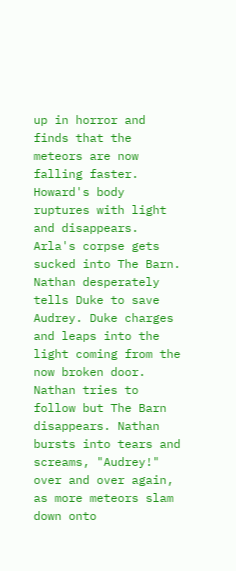up in horror and finds that the meteors are now falling faster. Howard's body ruptures with light and disappears. Arla's corpse gets sucked into The Barn. Nathan desperately tells Duke to save Audrey. Duke charges and leaps into the light coming from the now broken door. Nathan tries to follow but The Barn disappears. Nathan bursts into tears and screams, "Audrey!" over and over again, as more meteors slam down onto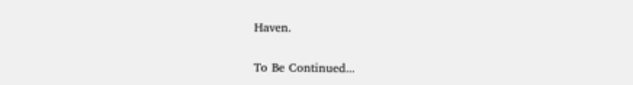Haven.

To Be Continued...